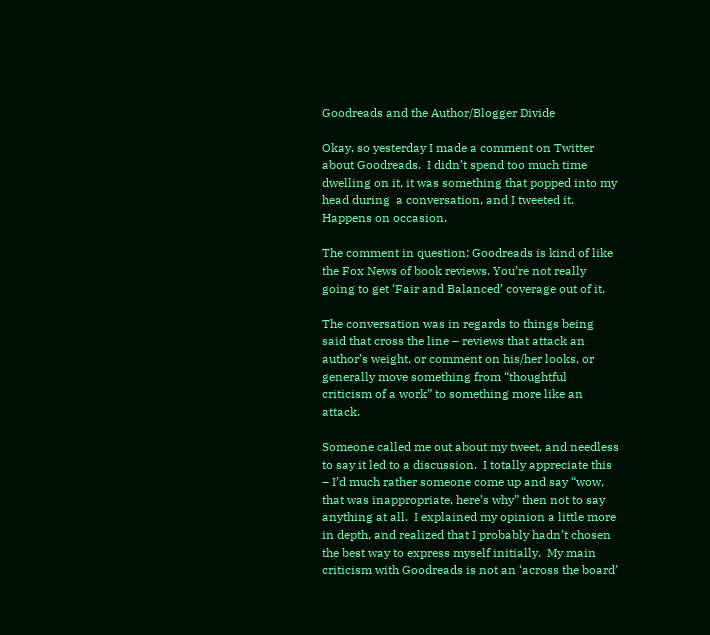Goodreads and the Author/Blogger Divide

Okay, so yesterday I made a comment on Twitter about Goodreads.  I didn’t spend too much time dwelling on it, it was something that popped into my head during  a conversation, and I tweeted it.  Happens on occasion.

The comment in question: Goodreads is kind of like the Fox News of book reviews. You’re not really going to get ‘Fair and Balanced’ coverage out of it.

The conversation was in regards to things being said that cross the line – reviews that attack an author’s weight, or comment on his/her looks, or generally move something from “thoughtful criticism of a work” to something more like an attack.

Someone called me out about my tweet, and needless to say it led to a discussion.  I totally appreciate this – I’d much rather someone come up and say “wow, that was inappropriate, here’s why” then not to say anything at all.  I explained my opinion a little more in depth, and realized that I probably hadn’t chosen the best way to express myself initially.  My main criticism with Goodreads is not an ‘across the board’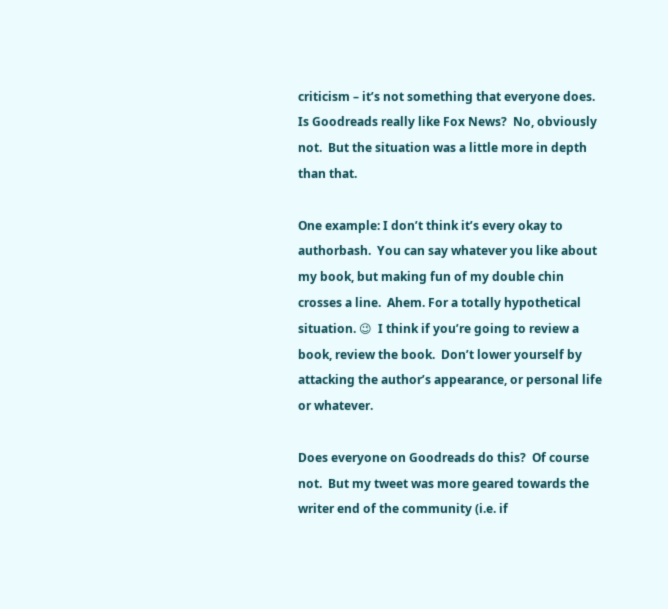criticism – it’s not something that everyone does.  Is Goodreads really like Fox News?  No, obviously not.  But the situation was a little more in depth than that.

One example: I don’t think it’s every okay to authorbash.  You can say whatever you like about my book, but making fun of my double chin crosses a line.  Ahem. For a totally hypothetical situation. 😉  I think if you’re going to review a book, review the book.  Don’t lower yourself by attacking the author’s appearance, or personal life or whatever.

Does everyone on Goodreads do this?  Of course not.  But my tweet was more geared towards the writer end of the community (i.e. if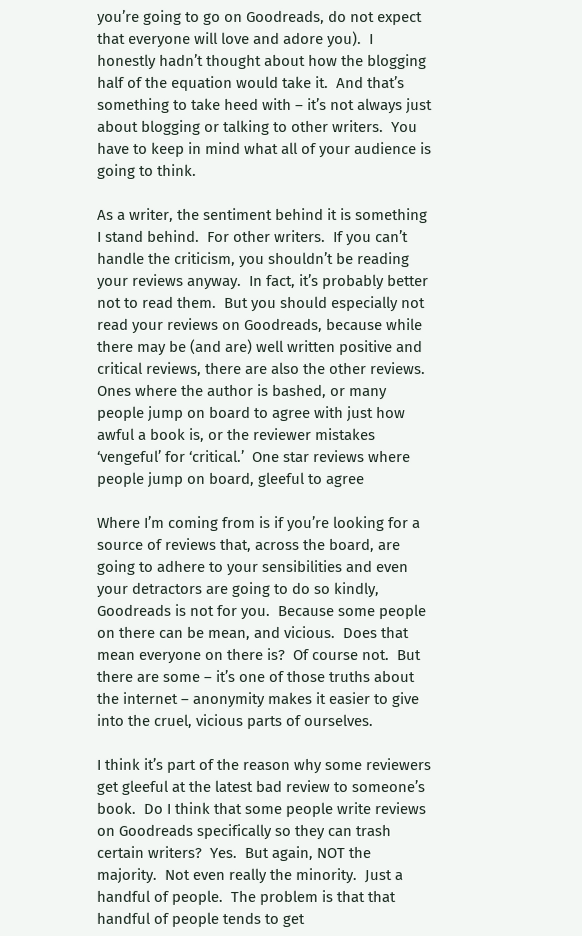you’re going to go on Goodreads, do not expect that everyone will love and adore you).  I honestly hadn’t thought about how the blogging half of the equation would take it.  And that’s something to take heed with – it’s not always just about blogging or talking to other writers.  You have to keep in mind what all of your audience is going to think.

As a writer, the sentiment behind it is something I stand behind.  For other writers.  If you can’t handle the criticism, you shouldn’t be reading your reviews anyway.  In fact, it’s probably better not to read them.  But you should especially not read your reviews on Goodreads, because while there may be (and are) well written positive and critical reviews, there are also the other reviews.  Ones where the author is bashed, or many people jump on board to agree with just how awful a book is, or the reviewer mistakes ‘vengeful’ for ‘critical.’  One star reviews where people jump on board, gleeful to agree

Where I’m coming from is if you’re looking for a source of reviews that, across the board, are going to adhere to your sensibilities and even your detractors are going to do so kindly, Goodreads is not for you.  Because some people on there can be mean, and vicious.  Does that mean everyone on there is?  Of course not.  But there are some – it’s one of those truths about the internet – anonymity makes it easier to give into the cruel, vicious parts of ourselves.

I think it’s part of the reason why some reviewers get gleeful at the latest bad review to someone’s book.  Do I think that some people write reviews on Goodreads specifically so they can trash certain writers?  Yes.  But again, NOT the majority.  Not even really the minority.  Just a handful of people.  The problem is that that handful of people tends to get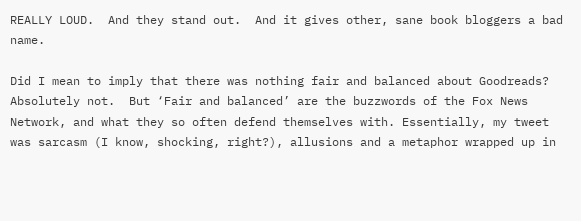REALLY LOUD.  And they stand out.  And it gives other, sane book bloggers a bad name.

Did I mean to imply that there was nothing fair and balanced about Goodreads?  Absolutely not.  But ‘Fair and balanced’ are the buzzwords of the Fox News Network, and what they so often defend themselves with. Essentially, my tweet was sarcasm (I know, shocking, right?), allusions and a metaphor wrapped up in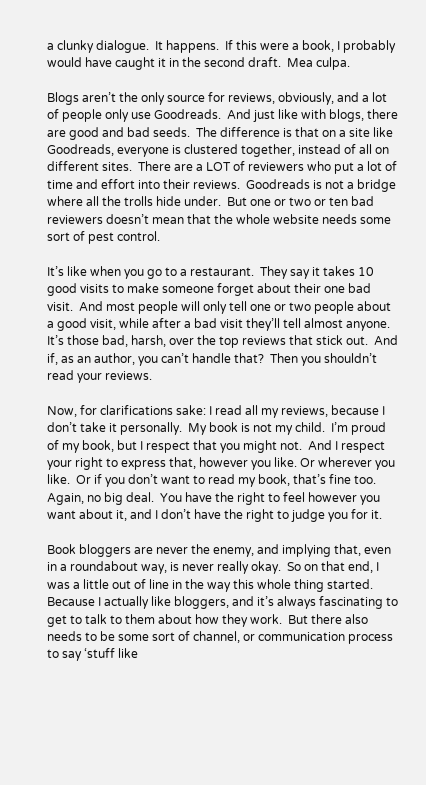a clunky dialogue.  It happens.  If this were a book, I probably would have caught it in the second draft.  Mea culpa.

Blogs aren’t the only source for reviews, obviously, and a lot of people only use Goodreads.  And just like with blogs, there are good and bad seeds.  The difference is that on a site like Goodreads, everyone is clustered together, instead of all on different sites.  There are a LOT of reviewers who put a lot of time and effort into their reviews.  Goodreads is not a bridge where all the trolls hide under.  But one or two or ten bad reviewers doesn’t mean that the whole website needs some sort of pest control.

It’s like when you go to a restaurant.  They say it takes 10 good visits to make someone forget about their one bad visit.  And most people will only tell one or two people about a good visit, while after a bad visit they’ll tell almost anyone.  It’s those bad, harsh, over the top reviews that stick out.  And if, as an author, you can’t handle that?  Then you shouldn’t read your reviews.

Now, for clarifications sake: I read all my reviews, because I don’t take it personally.  My book is not my child.  I’m proud of my book, but I respect that you might not.  And I respect your right to express that, however you like. Or wherever you like.  Or if you don’t want to read my book, that’s fine too.  Again, no big deal.  You have the right to feel however you want about it, and I don’t have the right to judge you for it.

Book bloggers are never the enemy, and implying that, even in a roundabout way, is never really okay.  So on that end, I was a little out of line in the way this whole thing started.  Because I actually like bloggers, and it’s always fascinating to get to talk to them about how they work.  But there also needs to be some sort of channel, or communication process to say ‘stuff like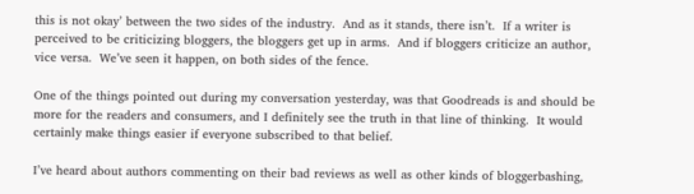this is not okay’ between the two sides of the industry.  And as it stands, there isn’t.  If a writer is perceived to be criticizing bloggers, the bloggers get up in arms.  And if bloggers criticize an author, vice versa.  We’ve seen it happen, on both sides of the fence.

One of the things pointed out during my conversation yesterday, was that Goodreads is and should be more for the readers and consumers, and I definitely see the truth in that line of thinking.  It would certainly make things easier if everyone subscribed to that belief.

I’ve heard about authors commenting on their bad reviews as well as other kinds of bloggerbashing,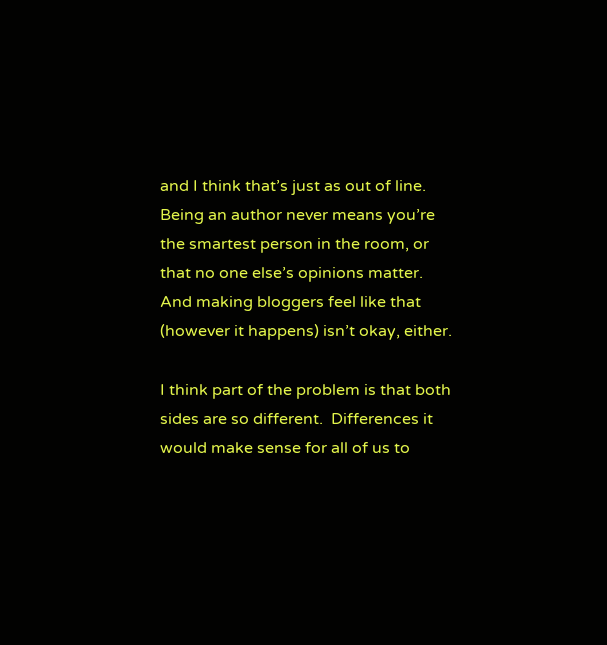and I think that’s just as out of line.  Being an author never means you’re the smartest person in the room, or that no one else’s opinions matter.  And making bloggers feel like that (however it happens) isn’t okay, either.

I think part of the problem is that both sides are so different.  Differences it would make sense for all of us to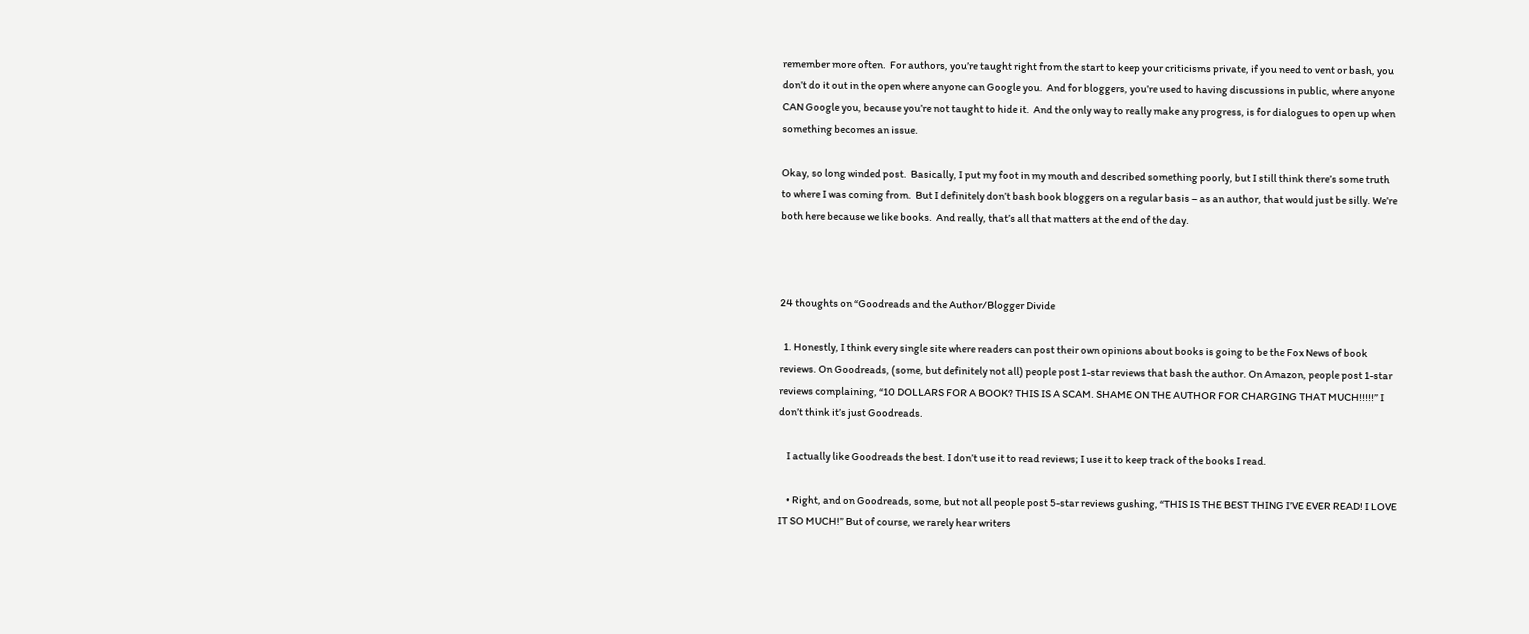remember more often.  For authors, you’re taught right from the start to keep your criticisms private, if you need to vent or bash, you don’t do it out in the open where anyone can Google you.  And for bloggers, you’re used to having discussions in public, where anyone CAN Google you, because you’re not taught to hide it.  And the only way to really make any progress, is for dialogues to open up when something becomes an issue.

Okay, so long winded post.  Basically, I put my foot in my mouth and described something poorly, but I still think there’s some truth to where I was coming from.  But I definitely don’t bash book bloggers on a regular basis – as an author, that would just be silly. We’re both here because we like books.  And really, that’s all that matters at the end of the day.



24 thoughts on “Goodreads and the Author/Blogger Divide

  1. Honestly, I think every single site where readers can post their own opinions about books is going to be the Fox News of book reviews. On Goodreads, (some, but definitely not all) people post 1-star reviews that bash the author. On Amazon, people post 1-star reviews complaining, “10 DOLLARS FOR A BOOK? THIS IS A SCAM. SHAME ON THE AUTHOR FOR CHARGING THAT MUCH!!!!!” I don’t think it’s just Goodreads.

    I actually like Goodreads the best. I don’t use it to read reviews; I use it to keep track of the books I read.

    • Right, and on Goodreads, some, but not all people post 5-star reviews gushing, “THIS IS THE BEST THING I’VE EVER READ! I LOVE IT SO MUCH!” But of course, we rarely hear writers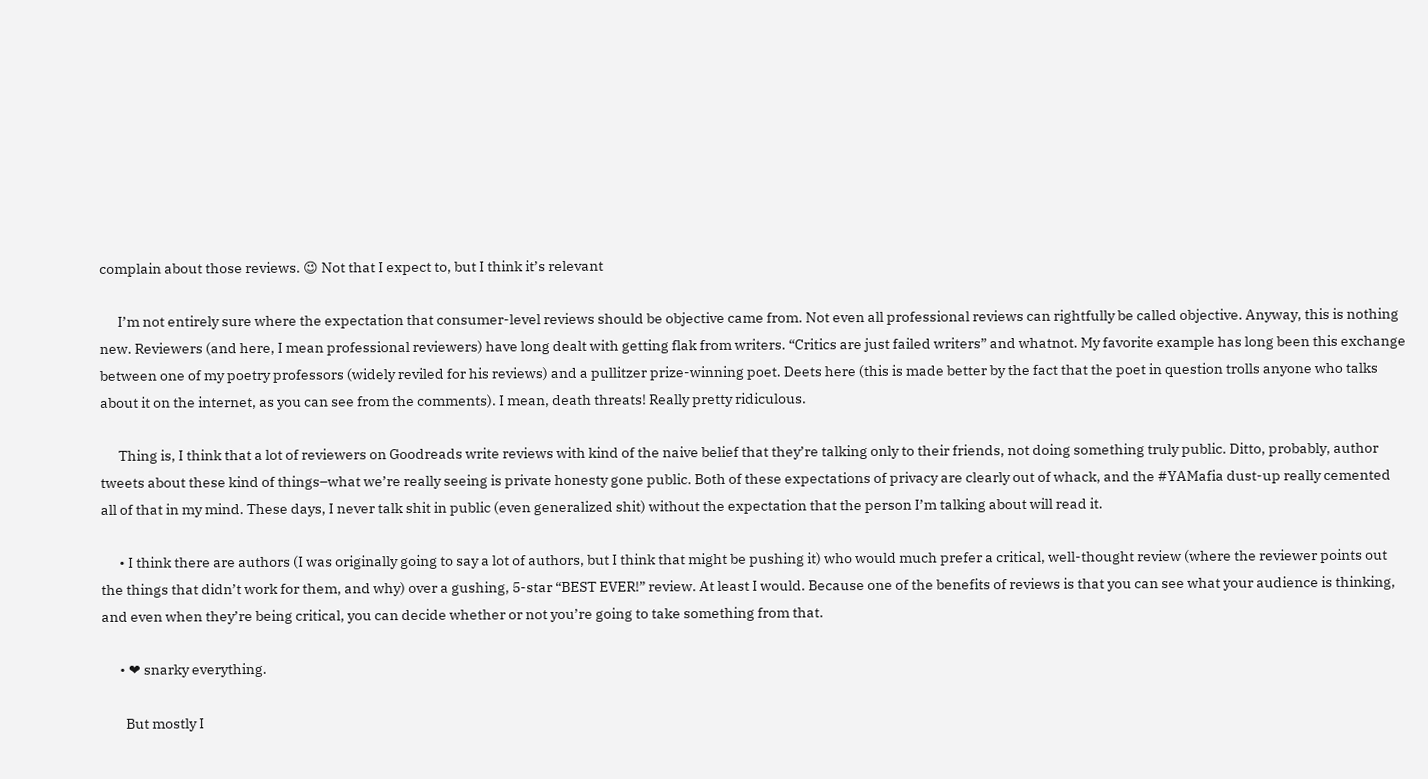complain about those reviews. 😉 Not that I expect to, but I think it’s relevant

      I’m not entirely sure where the expectation that consumer-level reviews should be objective came from. Not even all professional reviews can rightfully be called objective. Anyway, this is nothing new. Reviewers (and here, I mean professional reviewers) have long dealt with getting flak from writers. “Critics are just failed writers” and whatnot. My favorite example has long been this exchange between one of my poetry professors (widely reviled for his reviews) and a pullitzer prize-winning poet. Deets here (this is made better by the fact that the poet in question trolls anyone who talks about it on the internet, as you can see from the comments). I mean, death threats! Really pretty ridiculous.

      Thing is, I think that a lot of reviewers on Goodreads write reviews with kind of the naive belief that they’re talking only to their friends, not doing something truly public. Ditto, probably, author tweets about these kind of things–what we’re really seeing is private honesty gone public. Both of these expectations of privacy are clearly out of whack, and the #YAMafia dust-up really cemented all of that in my mind. These days, I never talk shit in public (even generalized shit) without the expectation that the person I’m talking about will read it.

      • I think there are authors (I was originally going to say a lot of authors, but I think that might be pushing it) who would much prefer a critical, well-thought review (where the reviewer points out the things that didn’t work for them, and why) over a gushing, 5-star “BEST EVER!” review. At least I would. Because one of the benefits of reviews is that you can see what your audience is thinking, and even when they’re being critical, you can decide whether or not you’re going to take something from that.

      • ❤ snarky everything.

        But mostly I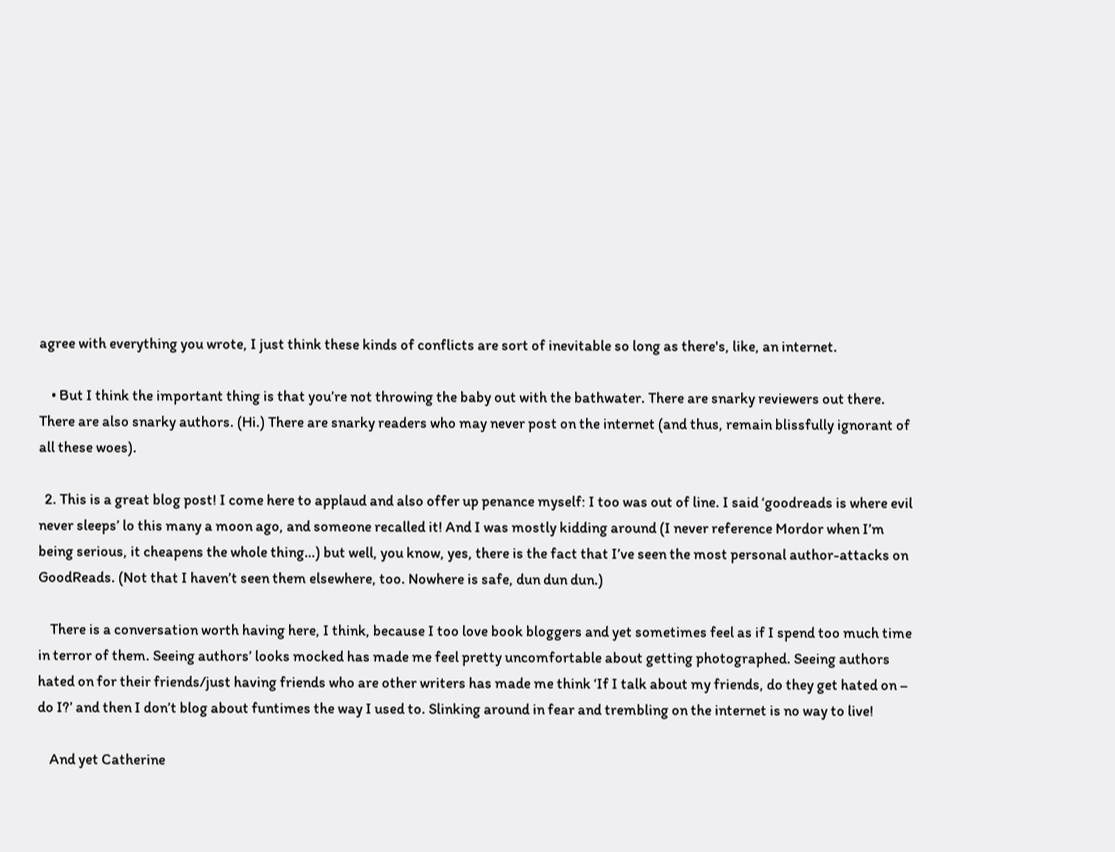agree with everything you wrote, I just think these kinds of conflicts are sort of inevitable so long as there's, like, an internet.

    • But I think the important thing is that you’re not throwing the baby out with the bathwater. There are snarky reviewers out there. There are also snarky authors. (Hi.) There are snarky readers who may never post on the internet (and thus, remain blissfully ignorant of all these woes).

  2. This is a great blog post! I come here to applaud and also offer up penance myself: I too was out of line. I said ‘goodreads is where evil never sleeps’ lo this many a moon ago, and someone recalled it! And I was mostly kidding around (I never reference Mordor when I’m being serious, it cheapens the whole thing…) but well, you know, yes, there is the fact that I’ve seen the most personal author-attacks on GoodReads. (Not that I haven’t seen them elsewhere, too. Nowhere is safe, dun dun dun.)

    There is a conversation worth having here, I think, because I too love book bloggers and yet sometimes feel as if I spend too much time in terror of them. Seeing authors’ looks mocked has made me feel pretty uncomfortable about getting photographed. Seeing authors hated on for their friends/just having friends who are other writers has made me think ‘If I talk about my friends, do they get hated on – do I?’ and then I don’t blog about funtimes the way I used to. Slinking around in fear and trembling on the internet is no way to live!

    And yet Catherine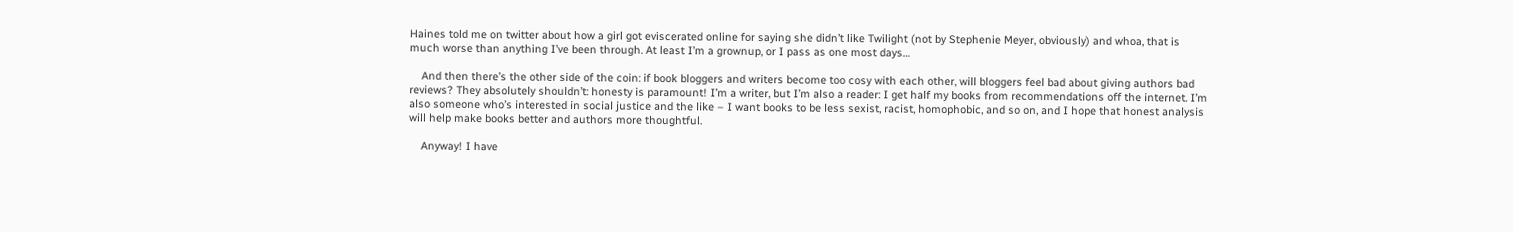Haines told me on twitter about how a girl got eviscerated online for saying she didn’t like Twilight (not by Stephenie Meyer, obviously) and whoa, that is much worse than anything I’ve been through. At least I’m a grownup, or I pass as one most days…

    And then there’s the other side of the coin: if book bloggers and writers become too cosy with each other, will bloggers feel bad about giving authors bad reviews? They absolutely shouldn’t: honesty is paramount! I’m a writer, but I’m also a reader: I get half my books from recommendations off the internet. I’m also someone who’s interested in social justice and the like – I want books to be less sexist, racist, homophobic, and so on, and I hope that honest analysis will help make books better and authors more thoughtful.

    Anyway! I have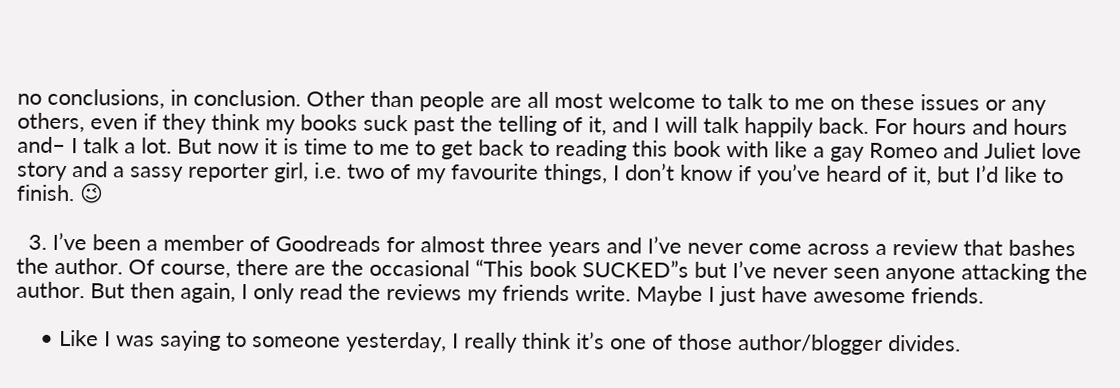no conclusions, in conclusion. Other than people are all most welcome to talk to me on these issues or any others, even if they think my books suck past the telling of it, and I will talk happily back. For hours and hours and– I talk a lot. But now it is time to me to get back to reading this book with like a gay Romeo and Juliet love story and a sassy reporter girl, i.e. two of my favourite things, I don’t know if you’ve heard of it, but I’d like to finish. 😉

  3. I’ve been a member of Goodreads for almost three years and I’ve never come across a review that bashes the author. Of course, there are the occasional “This book SUCKED”s but I’ve never seen anyone attacking the author. But then again, I only read the reviews my friends write. Maybe I just have awesome friends.

    • Like I was saying to someone yesterday, I really think it’s one of those author/blogger divides.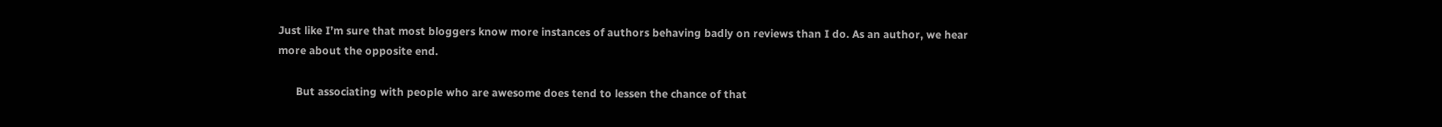Just like I’m sure that most bloggers know more instances of authors behaving badly on reviews than I do. As an author, we hear more about the opposite end.

      But associating with people who are awesome does tend to lessen the chance of that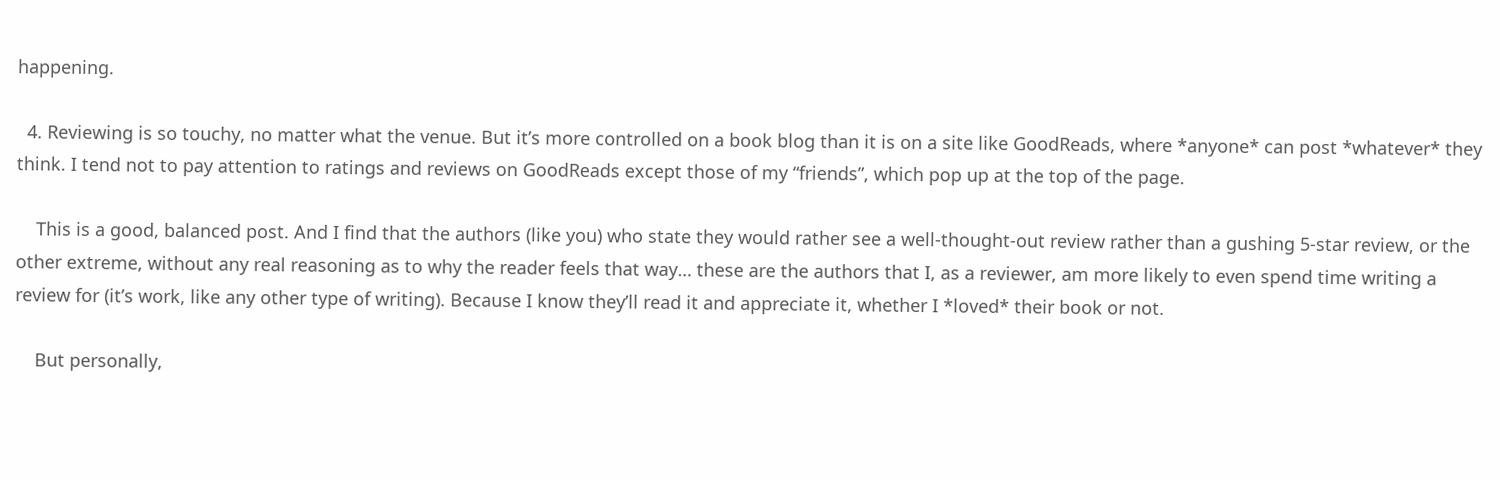happening.

  4. Reviewing is so touchy, no matter what the venue. But it’s more controlled on a book blog than it is on a site like GoodReads, where *anyone* can post *whatever* they think. I tend not to pay attention to ratings and reviews on GoodReads except those of my “friends”, which pop up at the top of the page.

    This is a good, balanced post. And I find that the authors (like you) who state they would rather see a well-thought-out review rather than a gushing 5-star review, or the other extreme, without any real reasoning as to why the reader feels that way… these are the authors that I, as a reviewer, am more likely to even spend time writing a review for (it’s work, like any other type of writing). Because I know they’ll read it and appreciate it, whether I *loved* their book or not.

    But personally,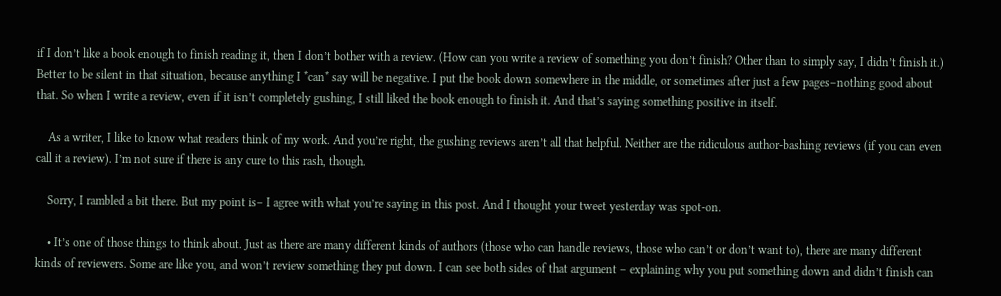if I don’t like a book enough to finish reading it, then I don’t bother with a review. (How can you write a review of something you don’t finish? Other than to simply say, I didn’t finish it.) Better to be silent in that situation, because anything I *can* say will be negative. I put the book down somewhere in the middle, or sometimes after just a few pages–nothing good about that. So when I write a review, even if it isn’t completely gushing, I still liked the book enough to finish it. And that’s saying something positive in itself.

    As a writer, I like to know what readers think of my work. And you’re right, the gushing reviews aren’t all that helpful. Neither are the ridiculous author-bashing reviews (if you can even call it a review). I’m not sure if there is any cure to this rash, though.

    Sorry, I rambled a bit there. But my point is– I agree with what you’re saying in this post. And I thought your tweet yesterday was spot-on.

    • It’s one of those things to think about. Just as there are many different kinds of authors (those who can handle reviews, those who can’t or don’t want to), there are many different kinds of reviewers. Some are like you, and won’t review something they put down. I can see both sides of that argument – explaining why you put something down and didn’t finish can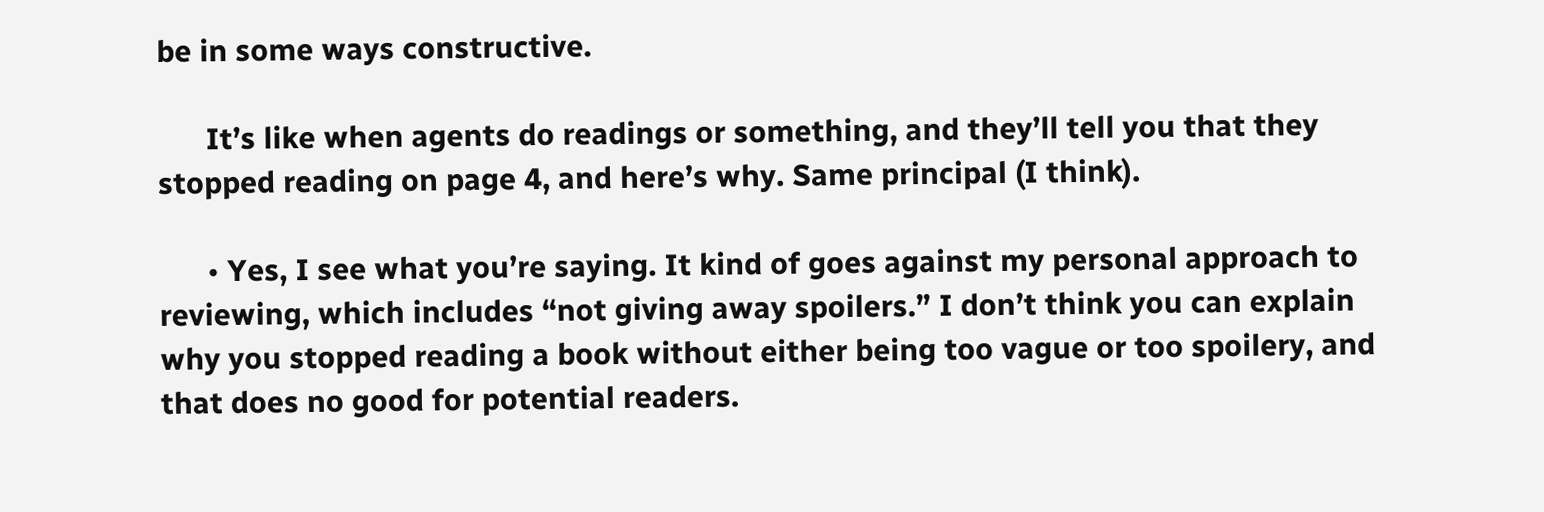be in some ways constructive.

      It’s like when agents do readings or something, and they’ll tell you that they stopped reading on page 4, and here’s why. Same principal (I think).

      • Yes, I see what you’re saying. It kind of goes against my personal approach to reviewing, which includes “not giving away spoilers.” I don’t think you can explain why you stopped reading a book without either being too vague or too spoilery, and that does no good for potential readers.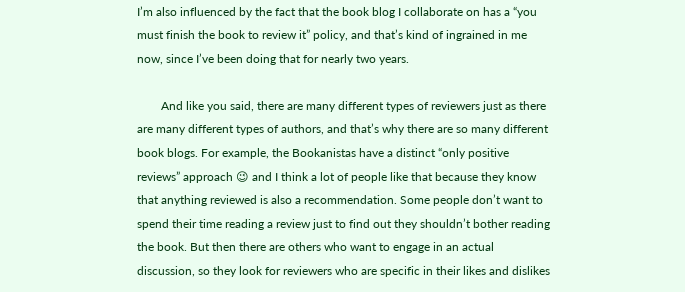I’m also influenced by the fact that the book blog I collaborate on has a “you must finish the book to review it” policy, and that’s kind of ingrained in me now, since I’ve been doing that for nearly two years.

        And like you said, there are many different types of reviewers just as there are many different types of authors, and that’s why there are so many different book blogs. For example, the Bookanistas have a distinct “only positive reviews” approach 😉 and I think a lot of people like that because they know that anything reviewed is also a recommendation. Some people don’t want to spend their time reading a review just to find out they shouldn’t bother reading the book. But then there are others who want to engage in an actual discussion, so they look for reviewers who are specific in their likes and dislikes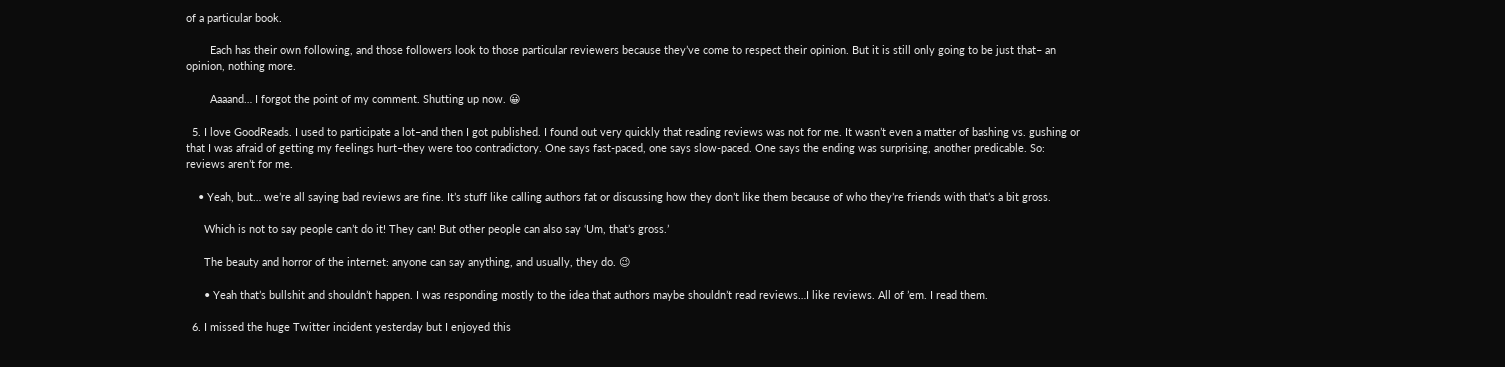of a particular book.

        Each has their own following, and those followers look to those particular reviewers because they’ve come to respect their opinion. But it is still only going to be just that– an opinion, nothing more.

        Aaaand… I forgot the point of my comment. Shutting up now. 😀

  5. I love GoodReads. I used to participate a lot–and then I got published. I found out very quickly that reading reviews was not for me. It wasn’t even a matter of bashing vs. gushing or that I was afraid of getting my feelings hurt–they were too contradictory. One says fast-paced, one says slow-paced. One says the ending was surprising, another predicable. So: reviews aren’t for me.

    • Yeah, but… we’re all saying bad reviews are fine. It’s stuff like calling authors fat or discussing how they don’t like them because of who they’re friends with that’s a bit gross.

      Which is not to say people can’t do it! They can! But other people can also say ‘Um, that’s gross.’

      The beauty and horror of the internet: anyone can say anything, and usually, they do. 😉

      • Yeah that’s bullshit and shouldn’t happen. I was responding mostly to the idea that authors maybe shouldn’t read reviews…I like reviews. All of ’em. I read them.

  6. I missed the huge Twitter incident yesterday but I enjoyed this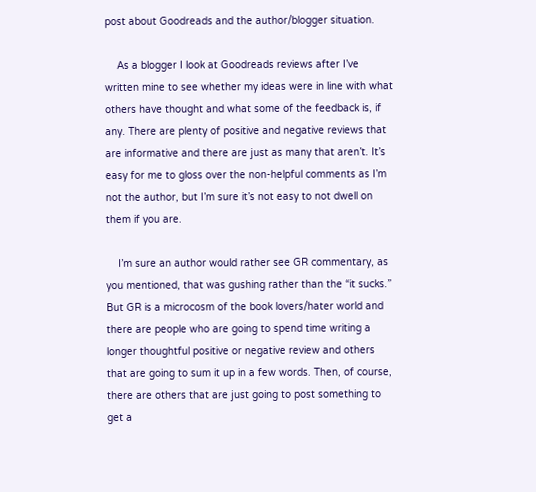post about Goodreads and the author/blogger situation.

    As a blogger I look at Goodreads reviews after I’ve written mine to see whether my ideas were in line with what others have thought and what some of the feedback is, if any. There are plenty of positive and negative reviews that are informative and there are just as many that aren’t. It’s easy for me to gloss over the non-helpful comments as I’m not the author, but I’m sure it’s not easy to not dwell on them if you are.

    I’m sure an author would rather see GR commentary, as you mentioned, that was gushing rather than the “it sucks.” But GR is a microcosm of the book lovers/hater world and there are people who are going to spend time writing a longer thoughtful positive or negative review and others that are going to sum it up in a few words. Then, of course, there are others that are just going to post something to get a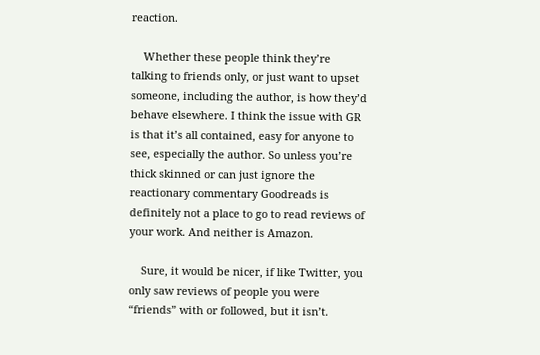reaction.

    Whether these people think they’re talking to friends only, or just want to upset someone, including the author, is how they’d behave elsewhere. I think the issue with GR is that it’s all contained, easy for anyone to see, especially the author. So unless you’re thick skinned or can just ignore the reactionary commentary Goodreads is definitely not a place to go to read reviews of your work. And neither is Amazon.

    Sure, it would be nicer, if like Twitter, you only saw reviews of people you were “friends” with or followed, but it isn’t.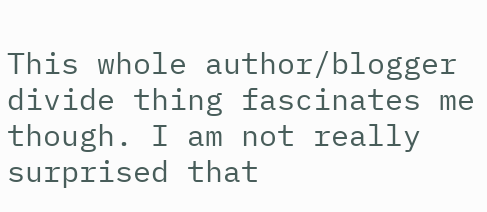This whole author/blogger divide thing fascinates me though. I am not really surprised that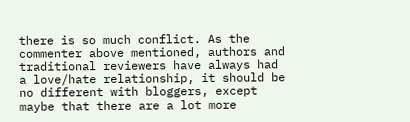there is so much conflict. As the commenter above mentioned, authors and traditional reviewers have always had a love/hate relationship, it should be no different with bloggers, except maybe that there are a lot more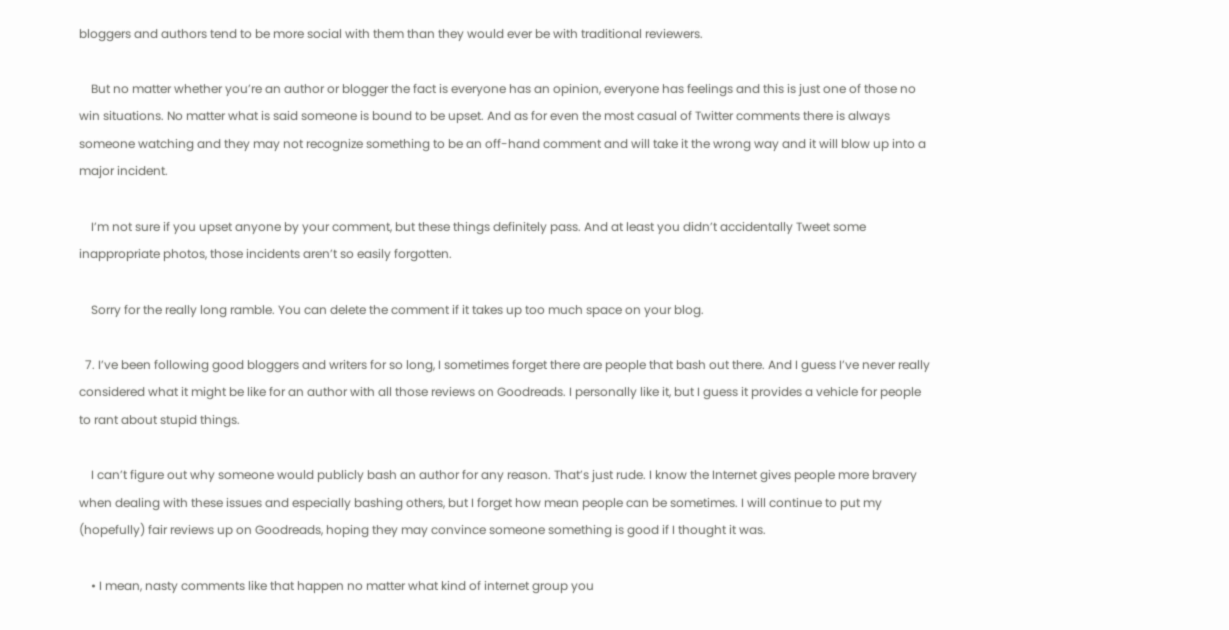bloggers and authors tend to be more social with them than they would ever be with traditional reviewers.

    But no matter whether you’re an author or blogger the fact is everyone has an opinion, everyone has feelings and this is just one of those no win situations. No matter what is said someone is bound to be upset. And as for even the most casual of Twitter comments there is always someone watching and they may not recognize something to be an off-hand comment and will take it the wrong way and it will blow up into a major incident.

    I’m not sure if you upset anyone by your comment, but these things definitely pass. And at least you didn’t accidentally Tweet some inappropriate photos, those incidents aren’t so easily forgotten.

    Sorry for the really long ramble. You can delete the comment if it takes up too much space on your blog.

  7. I’ve been following good bloggers and writers for so long, I sometimes forget there are people that bash out there. And I guess I’ve never really considered what it might be like for an author with all those reviews on Goodreads. I personally like it, but I guess it provides a vehicle for people to rant about stupid things.

    I can’t figure out why someone would publicly bash an author for any reason. That’s just rude. I know the Internet gives people more bravery when dealing with these issues and especially bashing others, but I forget how mean people can be sometimes. I will continue to put my (hopefully) fair reviews up on Goodreads, hoping they may convince someone something is good if I thought it was.

    • I mean, nasty comments like that happen no matter what kind of internet group you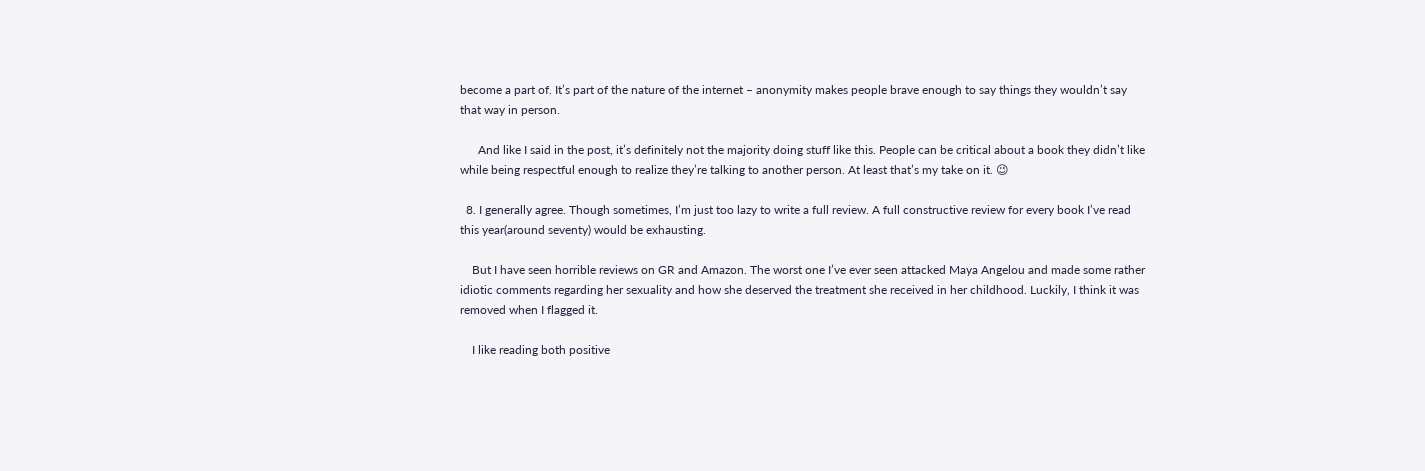become a part of. It’s part of the nature of the internet – anonymity makes people brave enough to say things they wouldn’t say that way in person.

      And like I said in the post, it’s definitely not the majority doing stuff like this. People can be critical about a book they didn’t like while being respectful enough to realize they’re talking to another person. At least that’s my take on it. 😉

  8. I generally agree. Though sometimes, I’m just too lazy to write a full review. A full constructive review for every book I’ve read this year(around seventy) would be exhausting.

    But I have seen horrible reviews on GR and Amazon. The worst one I’ve ever seen attacked Maya Angelou and made some rather idiotic comments regarding her sexuality and how she deserved the treatment she received in her childhood. Luckily, I think it was removed when I flagged it.

    I like reading both positive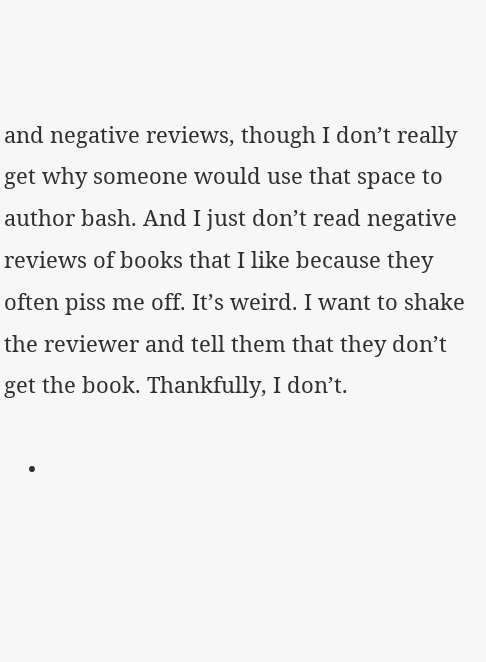and negative reviews, though I don’t really get why someone would use that space to author bash. And I just don’t read negative reviews of books that I like because they often piss me off. It’s weird. I want to shake the reviewer and tell them that they don’t get the book. Thankfully, I don’t.

    •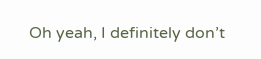Oh yeah, I definitely don’t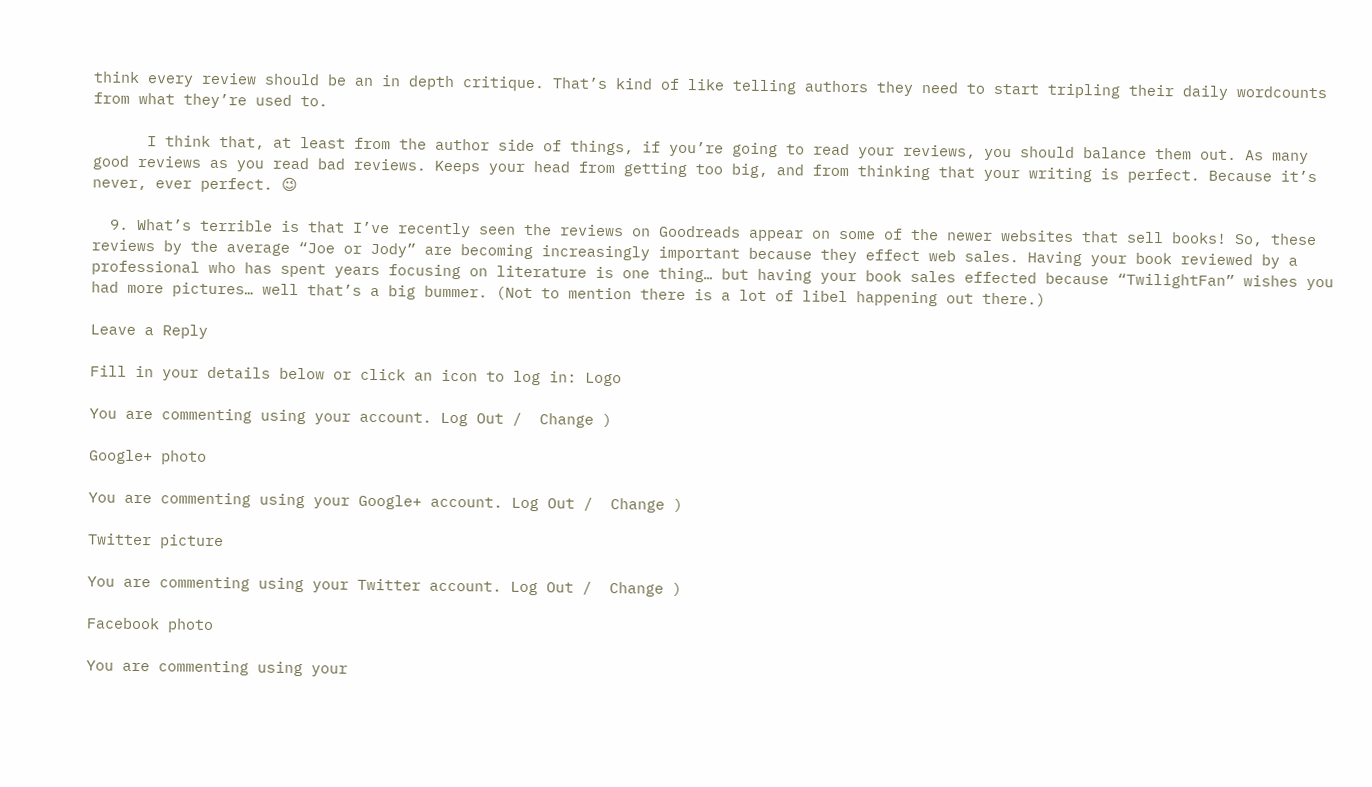think every review should be an in depth critique. That’s kind of like telling authors they need to start tripling their daily wordcounts from what they’re used to.

      I think that, at least from the author side of things, if you’re going to read your reviews, you should balance them out. As many good reviews as you read bad reviews. Keeps your head from getting too big, and from thinking that your writing is perfect. Because it’s never, ever perfect. 😉

  9. What’s terrible is that I’ve recently seen the reviews on Goodreads appear on some of the newer websites that sell books! So, these reviews by the average “Joe or Jody” are becoming increasingly important because they effect web sales. Having your book reviewed by a professional who has spent years focusing on literature is one thing… but having your book sales effected because “TwilightFan” wishes you had more pictures… well that’s a big bummer. (Not to mention there is a lot of libel happening out there.)

Leave a Reply

Fill in your details below or click an icon to log in: Logo

You are commenting using your account. Log Out /  Change )

Google+ photo

You are commenting using your Google+ account. Log Out /  Change )

Twitter picture

You are commenting using your Twitter account. Log Out /  Change )

Facebook photo

You are commenting using your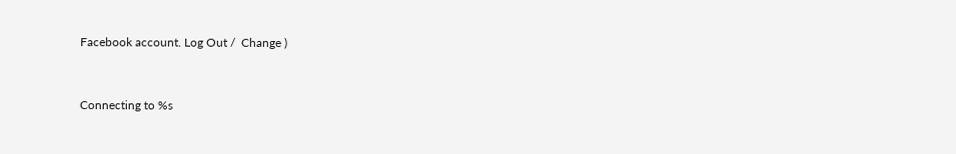Facebook account. Log Out /  Change )


Connecting to %s